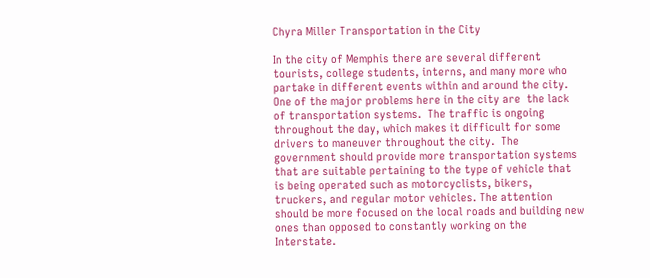Chyra Miller Transportation in the City

In the city of Memphis there are several different tourists, college students, interns, and many more who partake in different events within and around the city. One of the major problems here in the city are  the lack of transportation systems.  The traffic is ongoing throughout the day, which makes it difficult for some drivers to maneuver throughout the city.  The government should provide more transportation systems that are suitable pertaining to the type of vehicle that is being operated such as motorcyclists, bikers, truckers, and regular motor vehicles. The attention should be more focused on the local roads and building new ones than opposed to constantly working on the Interstate.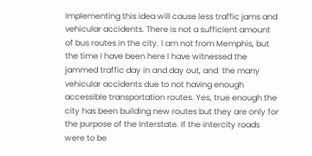Implementing this idea will cause less traffic jams and vehicular accidents. There is not a sufficient amount of bus routes in the city. I am not from Memphis, but the time I have been here I have witnessed the jammed traffic day in and day out, and  the many vehicular accidents due to not having enough accessible transportation routes. Yes, true enough the city has been building new routes but they are only for the purpose of the Interstate. If the intercity roads were to be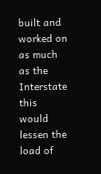built and worked on as much as the Interstate this would lessen the load of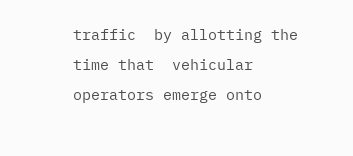traffic  by allotting the time that  vehicular operators emerge onto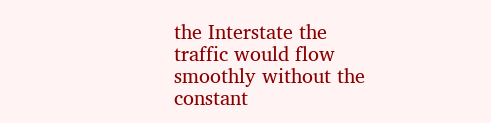the Interstate the traffic would flow smoothly without the constant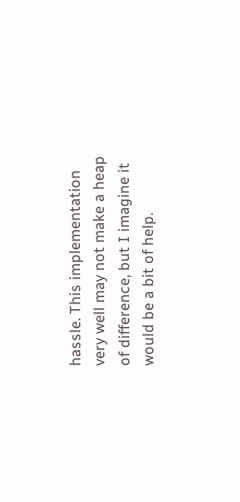hassle. This implementation very well may not make a heap of difference, but I imagine it would be a bit of help.